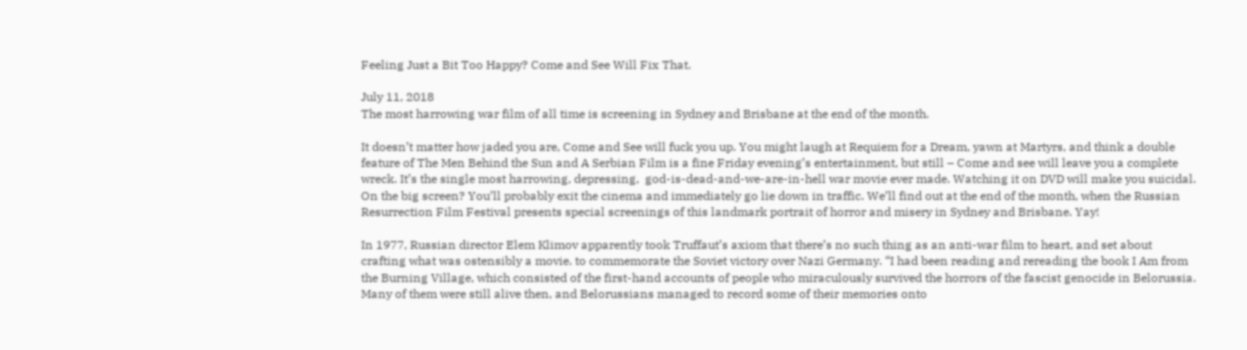Feeling Just a Bit Too Happy? Come and See Will Fix That.

July 11, 2018
The most harrowing war film of all time is screening in Sydney and Brisbane at the end of the month.

It doesn’t matter how jaded you are, Come and See will fuck you up. You might laugh at Requiem for a Dream, yawn at Martyrs, and think a double feature of The Men Behind the Sun and A Serbian Film is a fine Friday evening’s entertainment, but still – Come and see will leave you a complete wreck. It’s the single most harrowing, depressing,  god-is-dead-and-we-are-in-hell war movie ever made. Watching it on DVD will make you suicidal. On the big screen? You’ll probably exit the cinema and immediately go lie down in traffic. We’ll find out at the end of the month, when the Russian Resurrection Film Festival presents special screenings of this landmark portrait of horror and misery in Sydney and Brisbane. Yay!

In 1977, Russian director Elem Klimov apparently took Truffaut’s axiom that there’s no such thing as an anti-war film to heart, and set about crafting what was ostensibly a movie. to commemorate the Soviet victory over Nazi Germany. “I had been reading and rereading the book I Am from the Burning Village, which consisted of the first-hand accounts of people who miraculously survived the horrors of the fascist genocide in Belorussia. Many of them were still alive then, and Belorussians managed to record some of their memories onto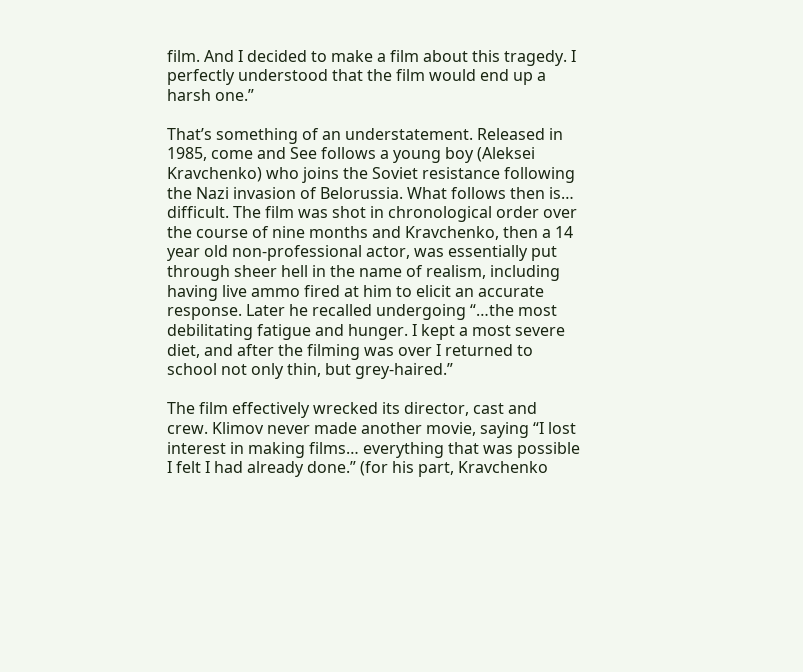film. And I decided to make a film about this tragedy. I perfectly understood that the film would end up a harsh one.”

That’s something of an understatement. Released in 1985, come and See follows a young boy (Aleksei Kravchenko) who joins the Soviet resistance following the Nazi invasion of Belorussia. What follows then is… difficult. The film was shot in chronological order over the course of nine months and Kravchenko, then a 14 year old non-professional actor, was essentially put through sheer hell in the name of realism, including having live ammo fired at him to elicit an accurate response. Later he recalled undergoing “…the most debilitating fatigue and hunger. I kept a most severe diet, and after the filming was over I returned to school not only thin, but grey-haired.”

The film effectively wrecked its director, cast and crew. Klimov never made another movie, saying “I lost interest in making films… everything that was possible I felt I had already done.” (for his part, Kravchenko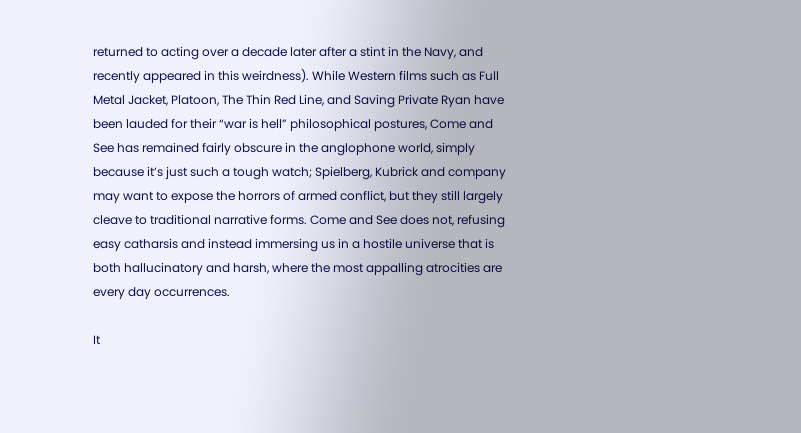returned to acting over a decade later after a stint in the Navy, and recently appeared in this weirdness). While Western films such as Full Metal Jacket, Platoon, The Thin Red Line, and Saving Private Ryan have been lauded for their “war is hell” philosophical postures, Come and See has remained fairly obscure in the anglophone world, simply because it’s just such a tough watch; Spielberg, Kubrick and company may want to expose the horrors of armed conflict, but they still largely cleave to traditional narrative forms. Come and See does not, refusing easy catharsis and instead immersing us in a hostile universe that is both hallucinatory and harsh, where the most appalling atrocities are every day occurrences.

It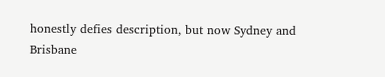honestly defies description, but now Sydney and Brisbane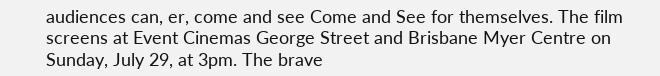audiences can, er, come and see Come and See for themselves. The film screens at Event Cinemas George Street and Brisbane Myer Centre on Sunday, July 29, at 3pm. The brave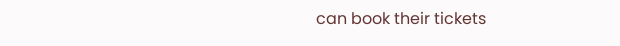can book their tickets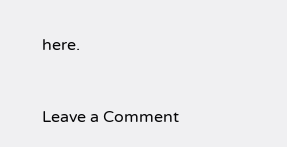here.


Leave a Comment